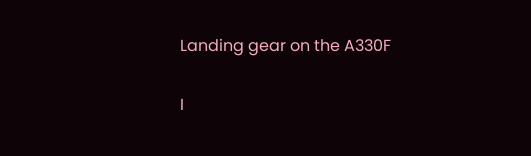Landing gear on the A330F

I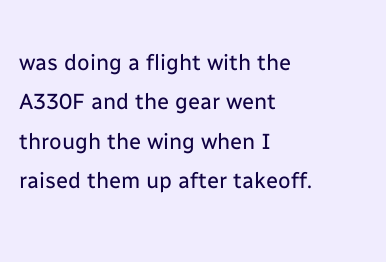was doing a flight with the A330F and the gear went through the wing when I raised them up after takeoff.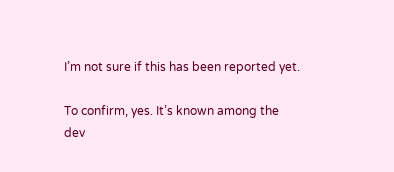I’m not sure if this has been reported yet.

To confirm, yes. It’s known among the dev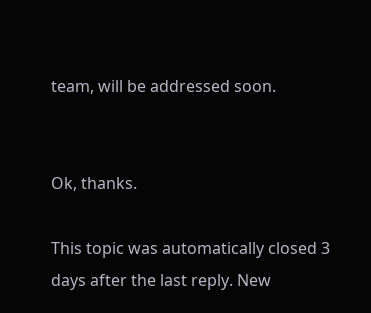team, will be addressed soon.


Ok, thanks.

This topic was automatically closed 3 days after the last reply. New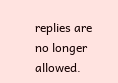replies are no longer allowed.